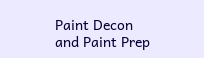Paint Decon and Paint Prep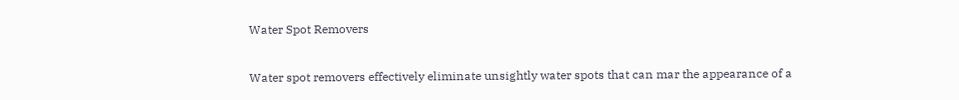Water Spot Removers

Water spot removers effectively eliminate unsightly water spots that can mar the appearance of a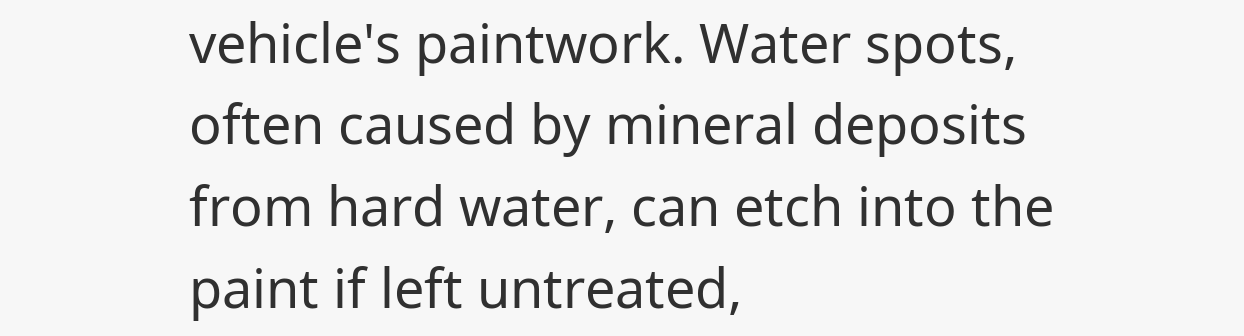vehicle's paintwork. Water spots, often caused by mineral deposits from hard water, can etch into the paint if left untreated,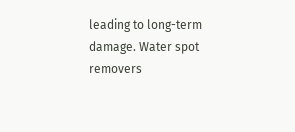leading to long-term damage. Water spot removers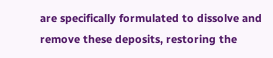are specifically formulated to dissolve and remove these deposits, restoring the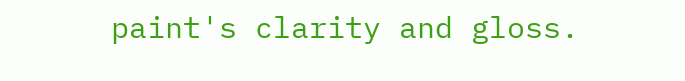paint's clarity and gloss.